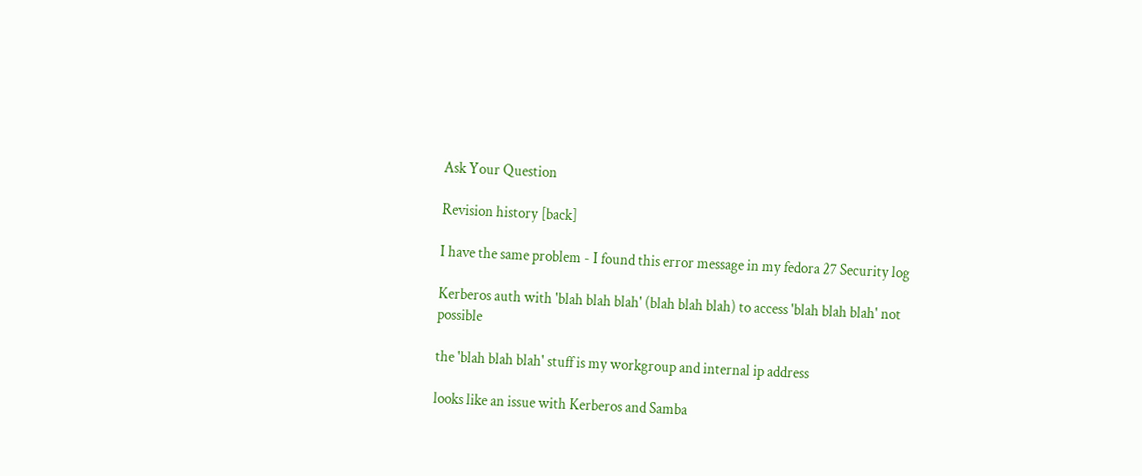Ask Your Question

Revision history [back]

I have the same problem - I found this error message in my fedora 27 Security log

Kerberos auth with 'blah blah blah' (blah blah blah) to access 'blah blah blah' not possible

the 'blah blah blah' stuff is my workgroup and internal ip address

looks like an issue with Kerberos and Samba